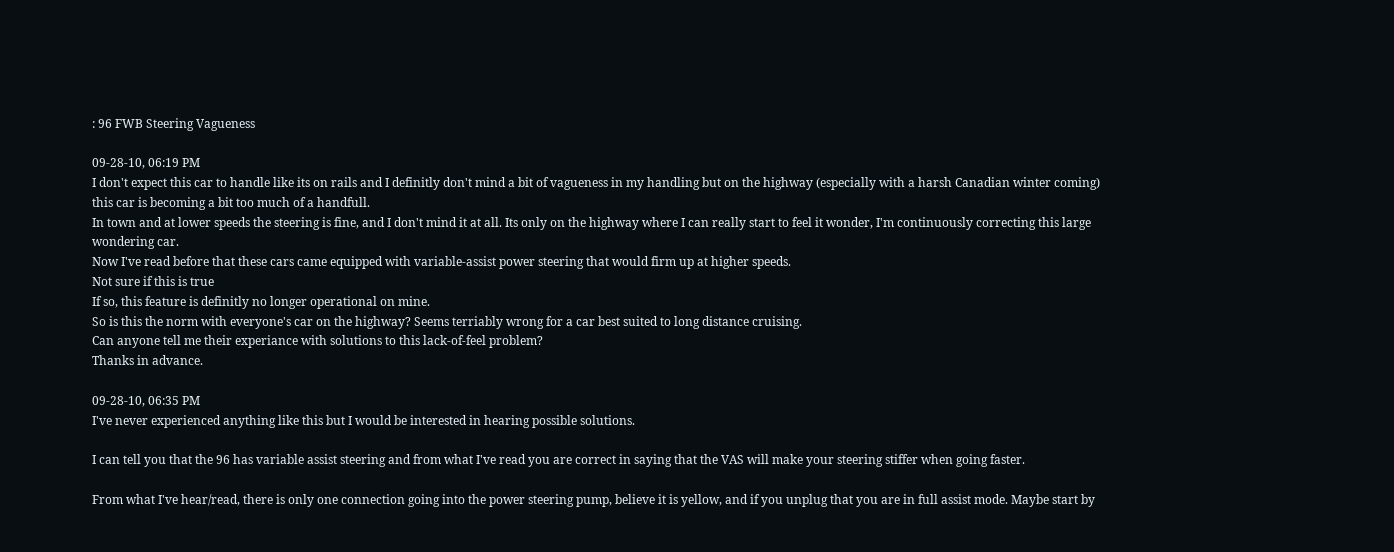: 96 FWB Steering Vagueness

09-28-10, 06:19 PM
I don't expect this car to handle like its on rails and I definitly don't mind a bit of vagueness in my handling but on the highway (especially with a harsh Canadian winter coming) this car is becoming a bit too much of a handfull.
In town and at lower speeds the steering is fine, and I don't mind it at all. Its only on the highway where I can really start to feel it wonder, I'm continuously correcting this large wondering car.
Now I've read before that these cars came equipped with variable-assist power steering that would firm up at higher speeds.
Not sure if this is true
If so, this feature is definitly no longer operational on mine.
So is this the norm with everyone's car on the highway? Seems terriably wrong for a car best suited to long distance cruising.
Can anyone tell me their experiance with solutions to this lack-of-feel problem?
Thanks in advance.

09-28-10, 06:35 PM
I've never experienced anything like this but I would be interested in hearing possible solutions.

I can tell you that the 96 has variable assist steering and from what I've read you are correct in saying that the VAS will make your steering stiffer when going faster.

From what I've hear/read, there is only one connection going into the power steering pump, believe it is yellow, and if you unplug that you are in full assist mode. Maybe start by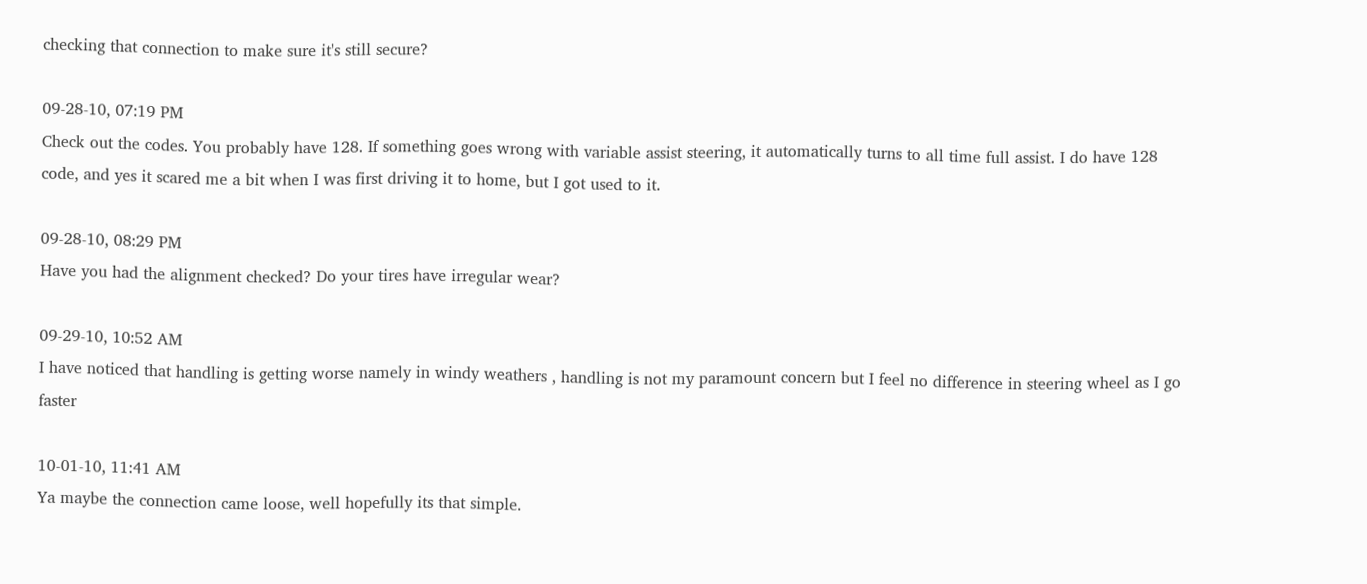checking that connection to make sure it's still secure?

09-28-10, 07:19 PM
Check out the codes. You probably have 128. If something goes wrong with variable assist steering, it automatically turns to all time full assist. I do have 128 code, and yes it scared me a bit when I was first driving it to home, but I got used to it.

09-28-10, 08:29 PM
Have you had the alignment checked? Do your tires have irregular wear?

09-29-10, 10:52 AM
I have noticed that handling is getting worse namely in windy weathers , handling is not my paramount concern but I feel no difference in steering wheel as I go faster

10-01-10, 11:41 AM
Ya maybe the connection came loose, well hopefully its that simple.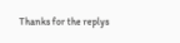Thanks for the replys